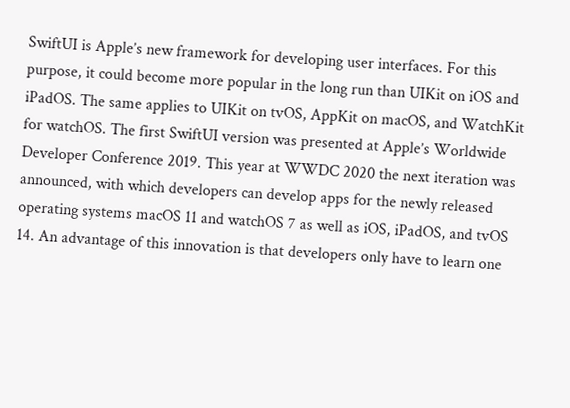SwiftUI is Apple’s new framework for developing user interfaces. For this purpose, it could become more popular in the long run than UIKit on iOS and iPadOS. The same applies to UIKit on tvOS, AppKit on macOS, and WatchKit for watchOS. The first SwiftUI version was presented at Apple’s Worldwide Developer Conference 2019. This year at WWDC 2020 the next iteration was announced, with which developers can develop apps for the newly released operating systems macOS 11 and watchOS 7 as well as iOS, iPadOS, and tvOS 14. An advantage of this innovation is that developers only have to learn one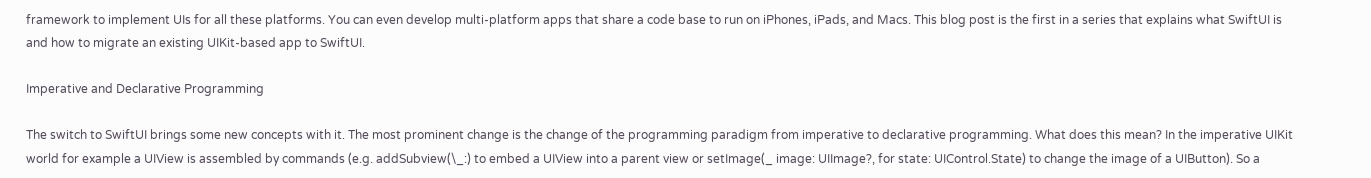framework to implement UIs for all these platforms. You can even develop multi-platform apps that share a code base to run on iPhones, iPads, and Macs. This blog post is the first in a series that explains what SwiftUI is and how to migrate an existing UIKit-based app to SwiftUI.

Imperative and Declarative Programming

The switch to SwiftUI brings some new concepts with it. The most prominent change is the change of the programming paradigm from imperative to declarative programming. What does this mean? In the imperative UIKit world for example a UIView is assembled by commands (e.g. addSubview(\_:) to embed a UIView into a parent view or setImage(_ image: UIImage?, for state: UIControl.State) to change the image of a UIButton). So a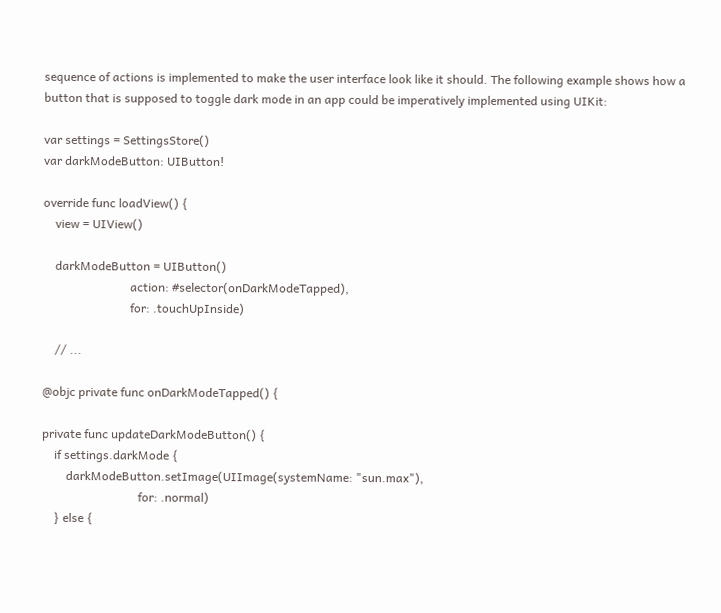sequence of actions is implemented to make the user interface look like it should. The following example shows how a button that is supposed to toggle dark mode in an app could be imperatively implemented using UIKit:

var settings = SettingsStore()
var darkModeButton: UIButton!

override func loadView() {
    view = UIView()

    darkModeButton = UIButton()
                             action: #selector(onDarkModeTapped),
                             for: .touchUpInside)

    // ...

@objc private func onDarkModeTapped() {

private func updateDarkModeButton() {
    if settings.darkMode {
        darkModeButton.setImage(UIImage(systemName: "sun.max"),
                                for: .normal)
    } else {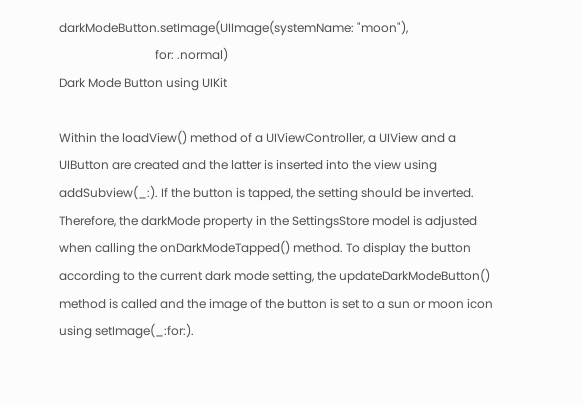darkModeButton.setImage(UIImage(systemName: "moon"),
                                for: .normal)
Dark Mode Button using UIKit

Within the loadView() method of a UIViewController, a UIView and a UIButton are created and the latter is inserted into the view using addSubview(_:). If the button is tapped, the setting should be inverted. Therefore, the darkMode property in the SettingsStore model is adjusted when calling the onDarkModeTapped() method. To display the button according to the current dark mode setting, the updateDarkModeButton() method is called and the image of the button is set to a sun or moon icon using setImage(_:for:).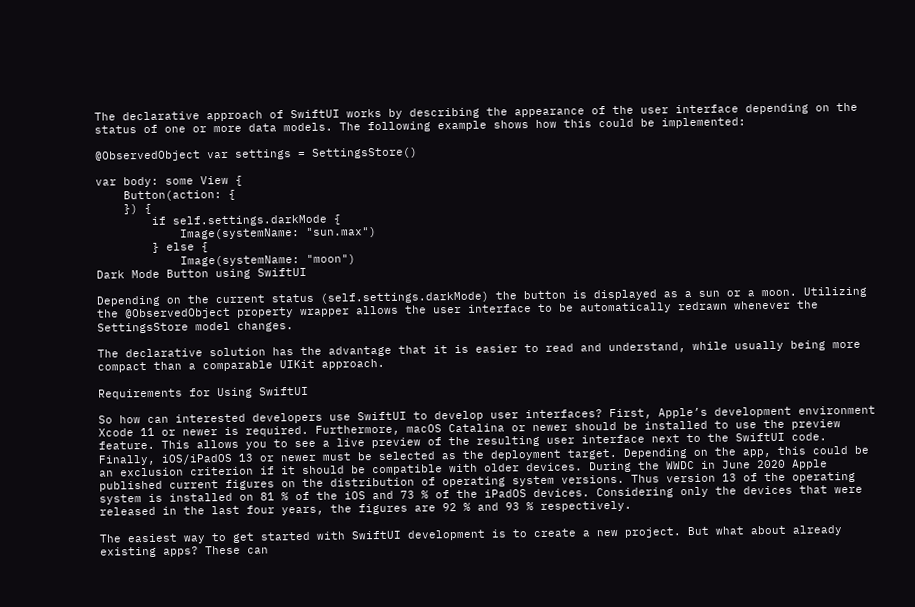The declarative approach of SwiftUI works by describing the appearance of the user interface depending on the status of one or more data models. The following example shows how this could be implemented:

@ObservedObject var settings = SettingsStore()

var body: some View {
    Button(action: {
    }) {
        if self.settings.darkMode {
            Image(systemName: "sun.max")
        } else {
            Image(systemName: "moon")
Dark Mode Button using SwiftUI

Depending on the current status (self.settings.darkMode) the button is displayed as a sun or a moon. Utilizing the @ObservedObject property wrapper allows the user interface to be automatically redrawn whenever the SettingsStore model changes.

The declarative solution has the advantage that it is easier to read and understand, while usually being more compact than a comparable UIKit approach.

Requirements for Using SwiftUI

So how can interested developers use SwiftUI to develop user interfaces? First, Apple’s development environment Xcode 11 or newer is required. Furthermore, macOS Catalina or newer should be installed to use the preview feature. This allows you to see a live preview of the resulting user interface next to the SwiftUI code. Finally, iOS/iPadOS 13 or newer must be selected as the deployment target. Depending on the app, this could be an exclusion criterion if it should be compatible with older devices. During the WWDC in June 2020 Apple published current figures on the distribution of operating system versions. Thus version 13 of the operating system is installed on 81 % of the iOS and 73 % of the iPadOS devices. Considering only the devices that were released in the last four years, the figures are 92 % and 93 % respectively.

The easiest way to get started with SwiftUI development is to create a new project. But what about already existing apps? These can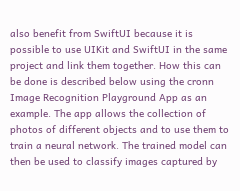also benefit from SwiftUI because it is possible to use UIKit and SwiftUI in the same project and link them together. How this can be done is described below using the cronn Image Recognition Playground App as an example. The app allows the collection of photos of different objects and to use them to train a neural network. The trained model can then be used to classify images captured by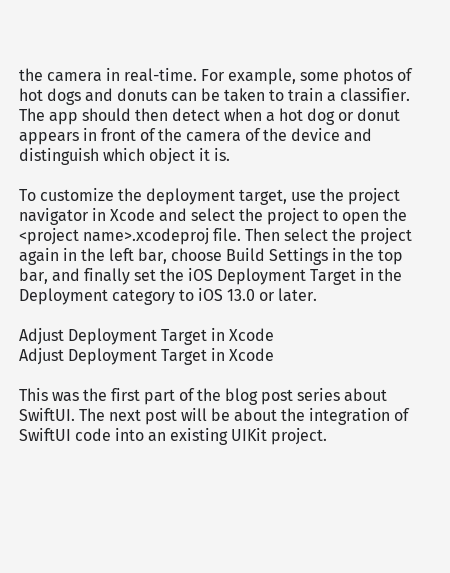the camera in real-time. For example, some photos of hot dogs and donuts can be taken to train a classifier. The app should then detect when a hot dog or donut appears in front of the camera of the device and distinguish which object it is.

To customize the deployment target, use the project navigator in Xcode and select the project to open the <project name>.xcodeproj file. Then select the project again in the left bar, choose Build Settings in the top bar, and finally set the iOS Deployment Target in the Deployment category to iOS 13.0 or later.

Adjust Deployment Target in Xcode
Adjust Deployment Target in Xcode

This was the first part of the blog post series about SwiftUI. The next post will be about the integration of SwiftUI code into an existing UIKit project.